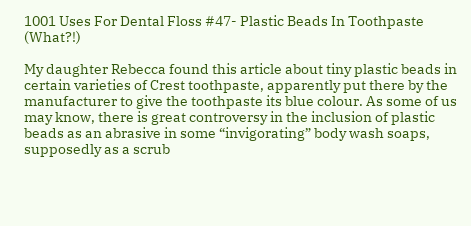1001 Uses For Dental Floss #47- Plastic Beads In Toothpaste (What?!)

My daughter Rebecca found this article about tiny plastic beads in certain varieties of Crest toothpaste, apparently put there by the manufacturer to give the toothpaste its blue colour. As some of us may know, there is great controversy in the inclusion of plastic beads as an abrasive in some “invigorating” body wash soaps, supposedly as a scrub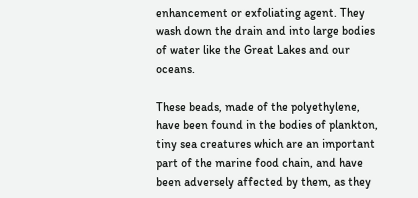enhancement or exfoliating agent. They wash down the drain and into large bodies of water like the Great Lakes and our oceans.

These beads, made of the polyethylene, have been found in the bodies of plankton, tiny sea creatures which are an important part of the marine food chain, and have been adversely affected by them, as they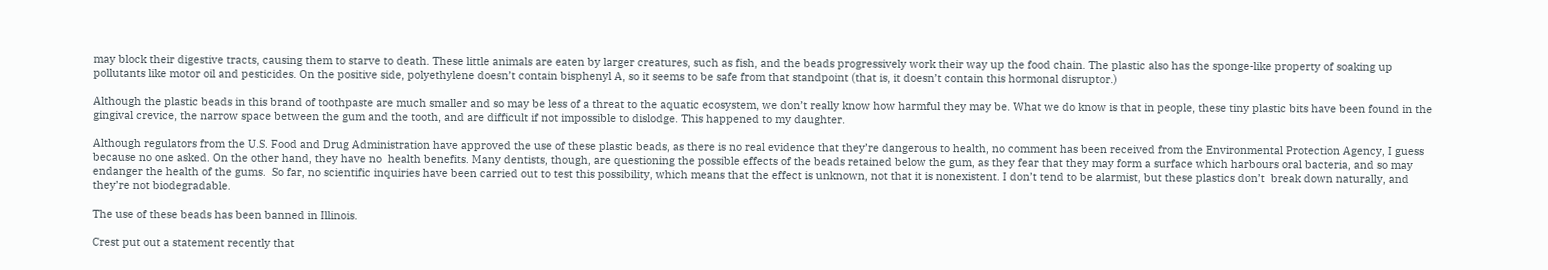may block their digestive tracts, causing them to starve to death. These little animals are eaten by larger creatures, such as fish, and the beads progressively work their way up the food chain. The plastic also has the sponge-like property of soaking up pollutants like motor oil and pesticides. On the positive side, polyethylene doesn’t contain bisphenyl A, so it seems to be safe from that standpoint (that is, it doesn’t contain this hormonal disruptor.)

Although the plastic beads in this brand of toothpaste are much smaller and so may be less of a threat to the aquatic ecosystem, we don’t really know how harmful they may be. What we do know is that in people, these tiny plastic bits have been found in the gingival crevice, the narrow space between the gum and the tooth, and are difficult if not impossible to dislodge. This happened to my daughter.

Although regulators from the U.S. Food and Drug Administration have approved the use of these plastic beads, as there is no real evidence that they’re dangerous to health, no comment has been received from the Environmental Protection Agency, I guess because no one asked. On the other hand, they have no  health benefits. Many dentists, though, are questioning the possible effects of the beads retained below the gum, as they fear that they may form a surface which harbours oral bacteria, and so may endanger the health of the gums.  So far, no scientific inquiries have been carried out to test this possibility, which means that the effect is unknown, not that it is nonexistent. I don’t tend to be alarmist, but these plastics don’t  break down naturally, and they’re not biodegradable.

The use of these beads has been banned in Illinois.

Crest put out a statement recently that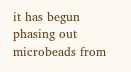it has begun phasing out microbeads from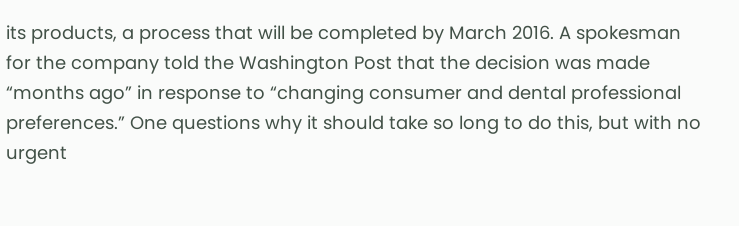its products, a process that will be completed by March 2016. A spokesman for the company told the Washington Post that the decision was made “months ago” in response to “changing consumer and dental professional preferences.” One questions why it should take so long to do this, but with no urgent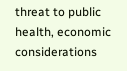threat to public health, economic considerations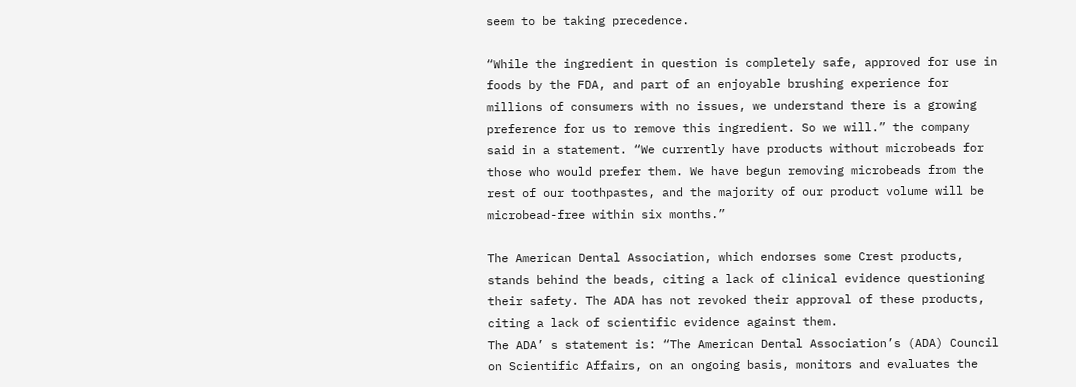seem to be taking precedence.

“While the ingredient in question is completely safe, approved for use in foods by the FDA, and part of an enjoyable brushing experience for millions of consumers with no issues, we understand there is a growing preference for us to remove this ingredient. So we will.” the company said in a statement. “We currently have products without microbeads for those who would prefer them. We have begun removing microbeads from the rest of our toothpastes, and the majority of our product volume will be microbead-free within six months.”

The American Dental Association, which endorses some Crest products, stands behind the beads, citing a lack of clinical evidence questioning their safety. The ADA has not revoked their approval of these products, citing a lack of scientific evidence against them.
The ADA’ s statement is: “The American Dental Association’s (ADA) Council on Scientific Affairs, on an ongoing basis, monitors and evaluates the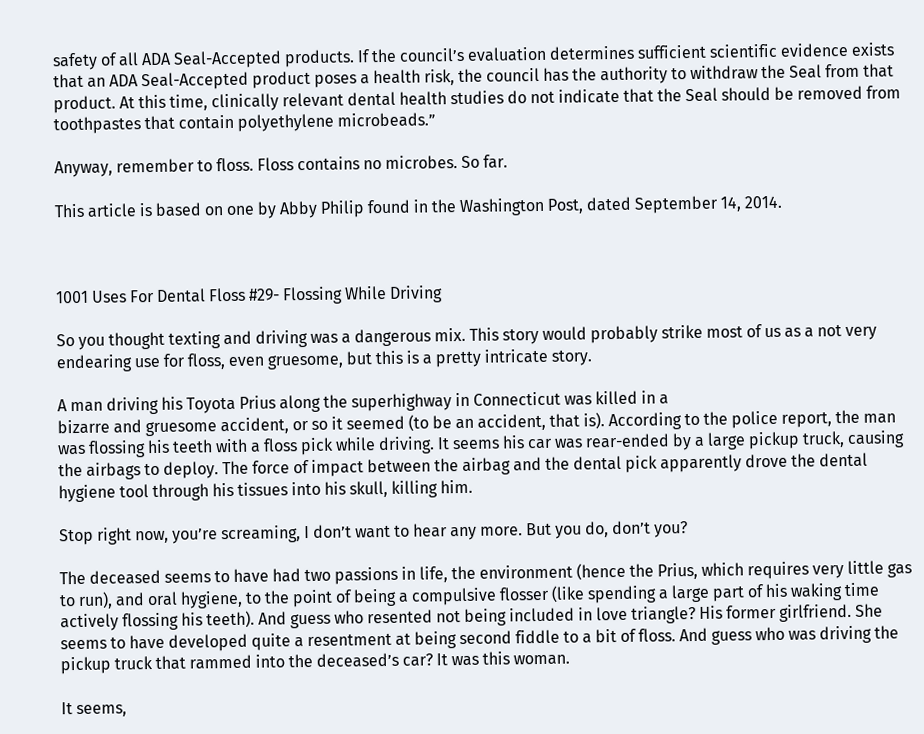safety of all ADA Seal-Accepted products. If the council’s evaluation determines sufficient scientific evidence exists that an ADA Seal-Accepted product poses a health risk, the council has the authority to withdraw the Seal from that product. At this time, clinically relevant dental health studies do not indicate that the Seal should be removed from toothpastes that contain polyethylene microbeads.”

Anyway, remember to floss. Floss contains no microbes. So far.

This article is based on one by Abby Philip found in the Washington Post, dated September 14, 2014.



1001 Uses For Dental Floss #29- Flossing While Driving

So you thought texting and driving was a dangerous mix. This story would probably strike most of us as a not very endearing use for floss, even gruesome, but this is a pretty intricate story.

A man driving his Toyota Prius along the superhighway in Connecticut was killed in a
bizarre and gruesome accident, or so it seemed (to be an accident, that is). According to the police report, the man was flossing his teeth with a floss pick while driving. It seems his car was rear-ended by a large pickup truck, causing the airbags to deploy. The force of impact between the airbag and the dental pick apparently drove the dental hygiene tool through his tissues into his skull, killing him.

Stop right now, you’re screaming, I don’t want to hear any more. But you do, don’t you?

The deceased seems to have had two passions in life, the environment (hence the Prius, which requires very little gas to run), and oral hygiene, to the point of being a compulsive flosser (like spending a large part of his waking time actively flossing his teeth). And guess who resented not being included in love triangle? His former girlfriend. She seems to have developed quite a resentment at being second fiddle to a bit of floss. And guess who was driving the pickup truck that rammed into the deceased’s car? It was this woman.

It seems,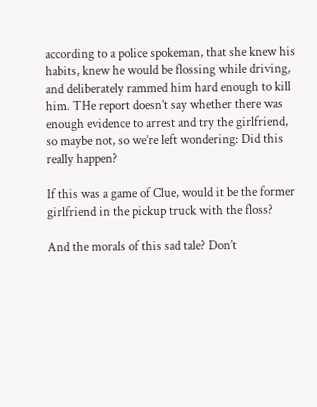according to a police spokeman, that she knew his habits, knew he would be flossing while driving, and deliberately rammed him hard enough to kill him. THe report doesn’t say whether there was enough evidence to arrest and try the girlfriend, so maybe not, so we’re left wondering: Did this really happen?

If this was a game of Clue, would it be the former girlfriend in the pickup truck with the floss?

And the morals of this sad tale? Don’t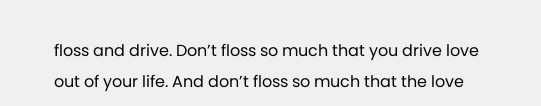floss and drive. Don’t floss so much that you drive love out of your life. And don’t floss so much that the love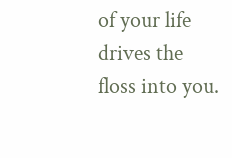of your life drives the floss into you.